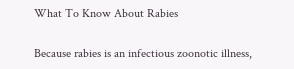What To Know About Rabies

Because rabies is an infectious zoonotic illness,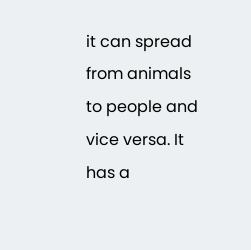it can spread from animals to people and vice versa. It has a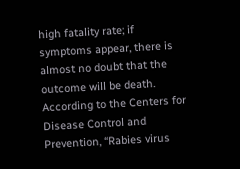high fatality rate; if symptoms appear, there is almost no doubt that the outcome will be death. According to the Centers for Disease Control and Prevention, “Rabies virus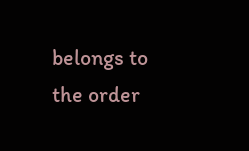belongs to the order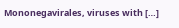Mononegavirales, viruses with […]